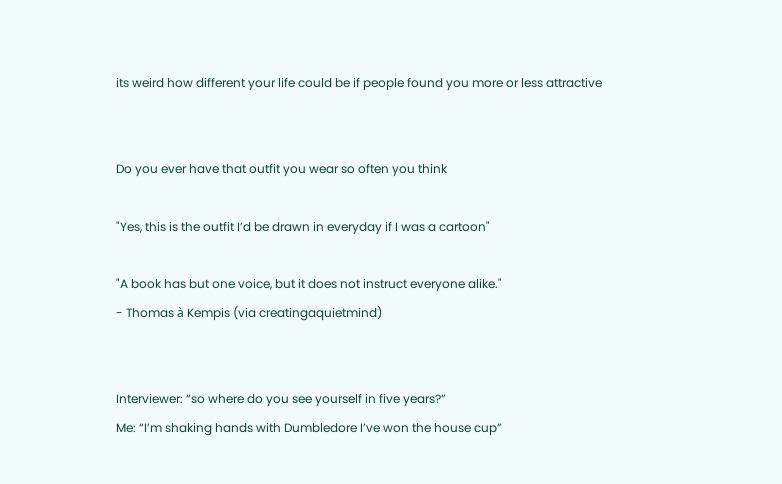its weird how different your life could be if people found you more or less attractive


Do you ever have that outfit you wear so often you think

"Yes, this is the outfit I’d be drawn in everyday if I was a cartoon"

"A book has but one voice, but it does not instruct everyone alike."
- Thomas à Kempis (via creatingaquietmind)


Interviewer: “so where do you see yourself in five years?”
Me: “I’m shaking hands with Dumbledore I’ve won the house cup”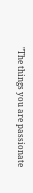"The things you are passionate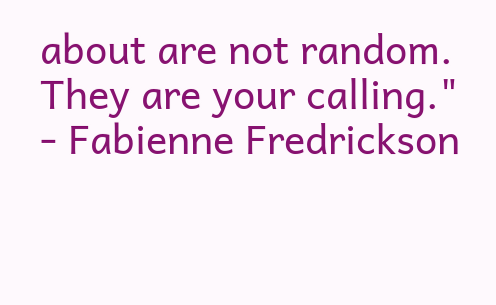about are not random. They are your calling."
- Fabienne Fredrickson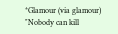*Glamour (via glamour)
"Nobody can kill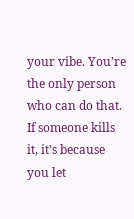your vibe. You’re the only person who can do that. If someone kills it, it’s because you let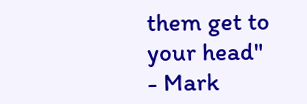them get to your head"
- Mark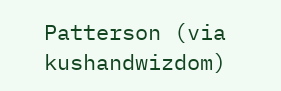Patterson (via kushandwizdom)